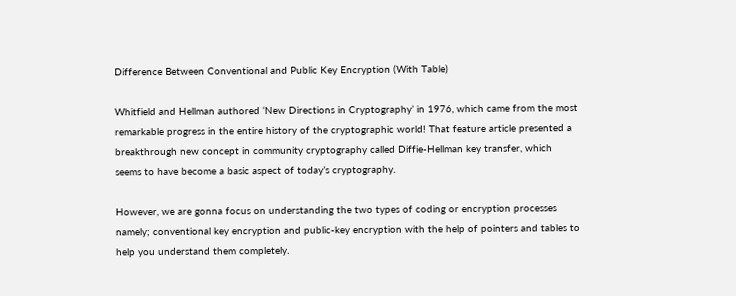Difference Between Conventional and Public Key Encryption (With Table)

Whitfield and Hellman authored ‘New Directions in Cryptography’ in 1976, which came from the most remarkable progress in the entire history of the cryptographic world! That feature article presented a breakthrough new concept in community cryptography called Diffie-Hellman key transfer, which seems to have become a basic aspect of today’s cryptography.

However, we are gonna focus on understanding the two types of coding or encryption processes namely; conventional key encryption and public-key encryption with the help of pointers and tables to help you understand them completely.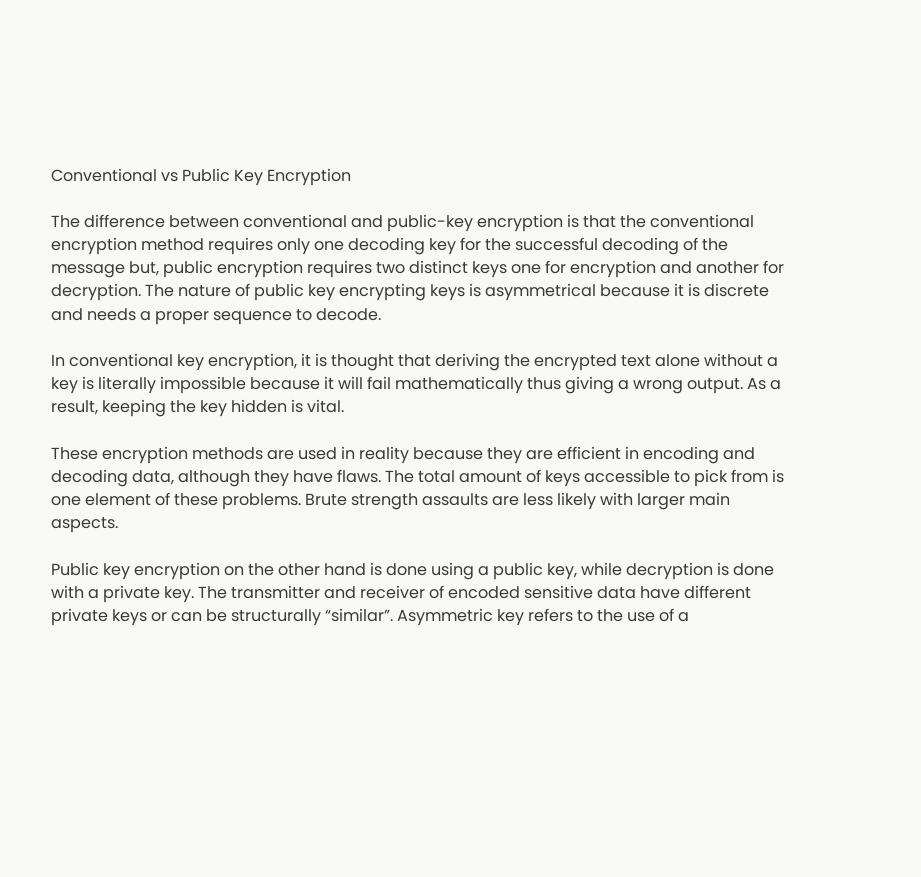Conventional vs Public Key Encryption

The difference between conventional and public-key encryption is that the conventional encryption method requires only one decoding key for the successful decoding of the message but, public encryption requires two distinct keys one for encryption and another for decryption. The nature of public key encrypting keys is asymmetrical because it is discrete and needs a proper sequence to decode.

In conventional key encryption, it is thought that deriving the encrypted text alone without a key is literally impossible because it will fail mathematically thus giving a wrong output. As a result, keeping the key hidden is vital.

These encryption methods are used in reality because they are efficient in encoding and decoding data, although they have flaws. The total amount of keys accessible to pick from is one element of these problems. Brute strength assaults are less likely with larger main aspects.

Public key encryption on the other hand is done using a public key, while decryption is done with a private key. The transmitter and receiver of encoded sensitive data have different private keys or can be structurally “similar”. Asymmetric key refers to the use of a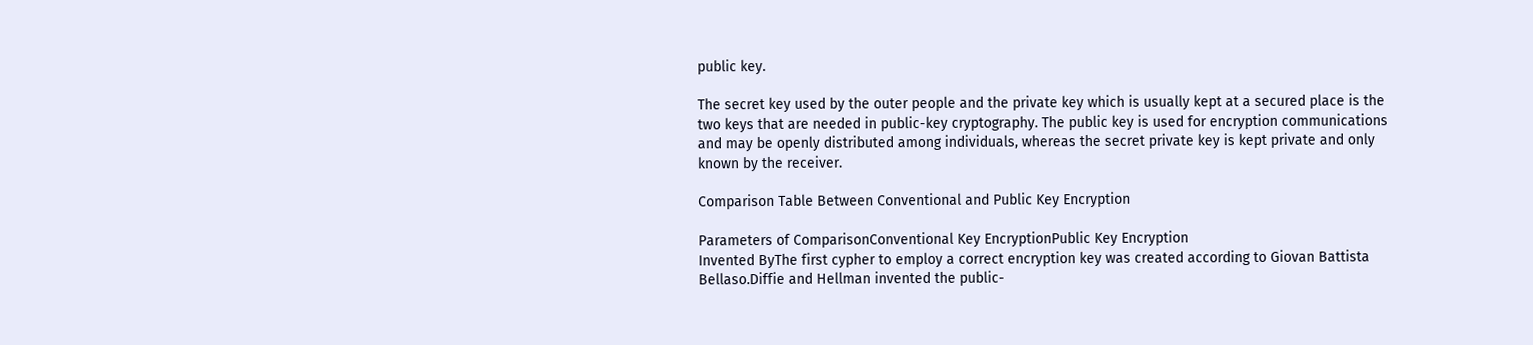public key.

The secret key used by the outer people and the private key which is usually kept at a secured place is the two keys that are needed in public-key cryptography. The public key is used for encryption communications and may be openly distributed among individuals, whereas the secret private key is kept private and only known by the receiver.

Comparison Table Between Conventional and Public Key Encryption

Parameters of ComparisonConventional Key EncryptionPublic Key Encryption
Invented ByThe first cypher to employ a correct encryption key was created according to Giovan Battista Bellaso.Diffie and Hellman invented the public-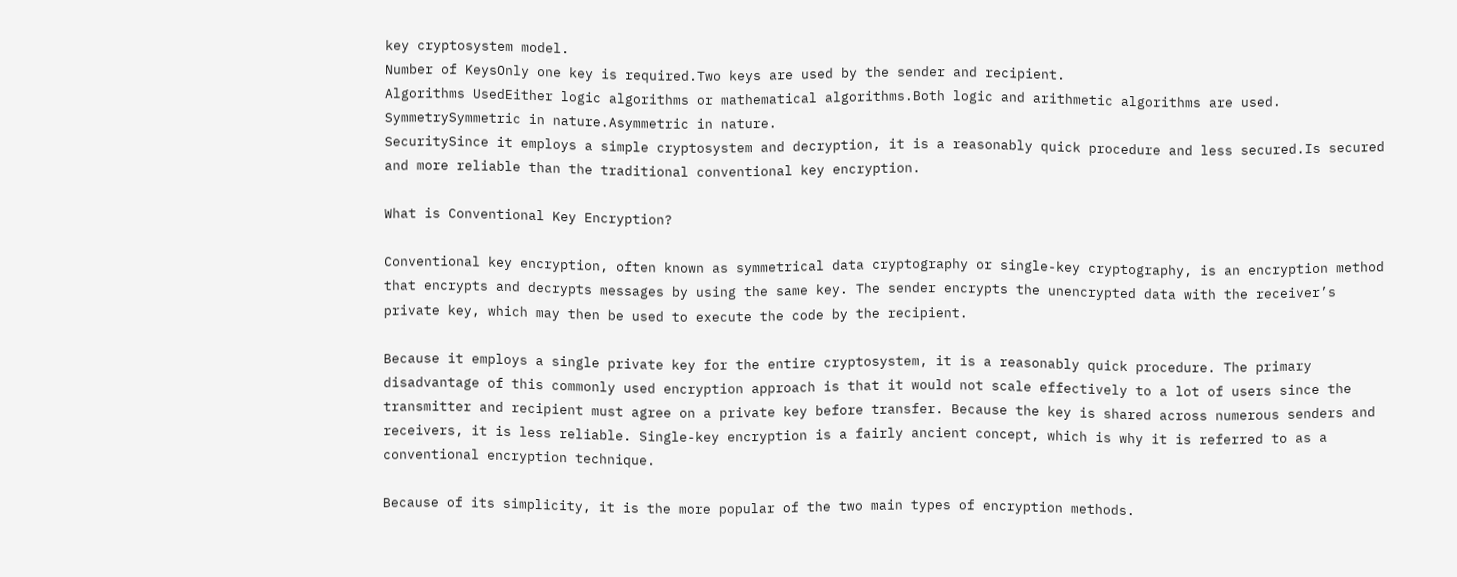key cryptosystem model.
Number of KeysOnly one key is required.Two keys are used by the sender and recipient.
Algorithms UsedEither logic algorithms or mathematical algorithms.Both logic and arithmetic algorithms are used.
SymmetrySymmetric in nature.Asymmetric in nature.
SecuritySince it employs a simple cryptosystem and decryption, it is a reasonably quick procedure and less secured.Is secured and more reliable than the traditional conventional key encryption.

What is Conventional Key Encryption?

Conventional key encryption, often known as symmetrical data cryptography or single-key cryptography, is an encryption method that encrypts and decrypts messages by using the same key. The sender encrypts the unencrypted data with the receiver’s private key, which may then be used to execute the code by the recipient.

Because it employs a single private key for the entire cryptosystem, it is a reasonably quick procedure. The primary disadvantage of this commonly used encryption approach is that it would not scale effectively to a lot of users since the transmitter and recipient must agree on a private key before transfer. Because the key is shared across numerous senders and receivers, it is less reliable. Single-key encryption is a fairly ancient concept, which is why it is referred to as a conventional encryption technique.

Because of its simplicity, it is the more popular of the two main types of encryption methods.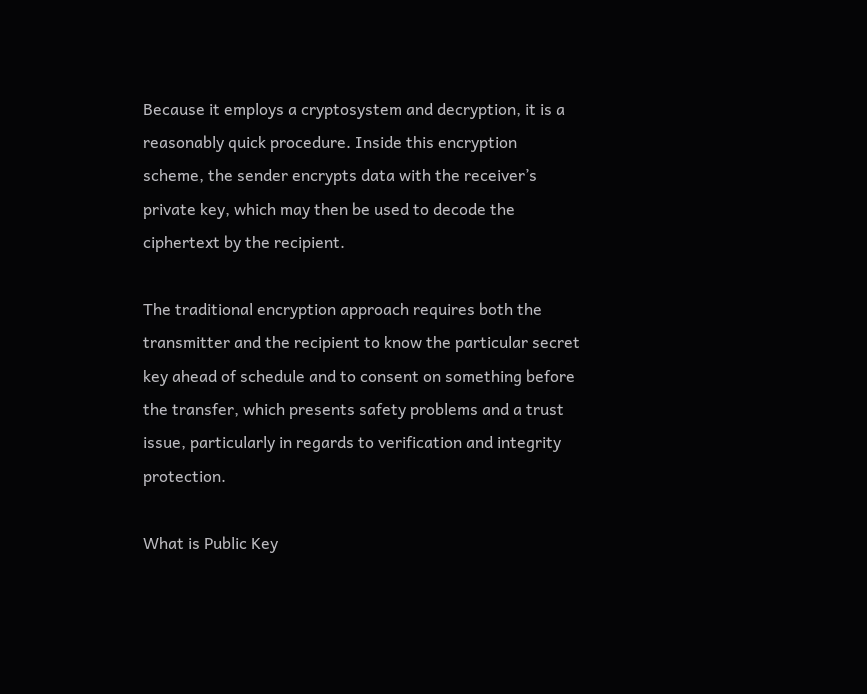Because it employs a cryptosystem and decryption, it is a reasonably quick procedure. Inside this encryption scheme, the sender encrypts data with the receiver’s private key, which may then be used to decode the ciphertext by the recipient.

The traditional encryption approach requires both the transmitter and the recipient to know the particular secret key ahead of schedule and to consent on something before the transfer, which presents safety problems and a trust issue, particularly in regards to verification and integrity protection.

What is Public Key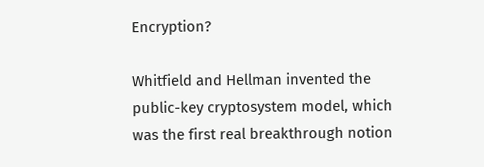Encryption?

Whitfield and Hellman invented the public-key cryptosystem model, which was the first real breakthrough notion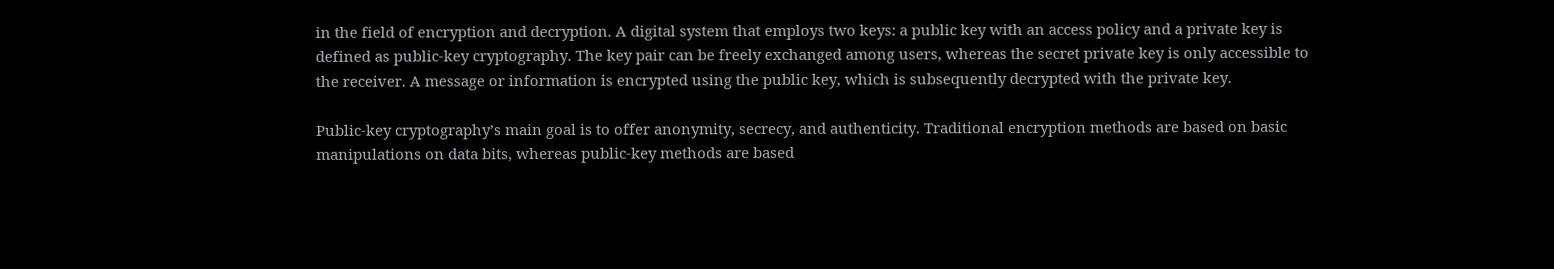in the field of encryption and decryption. A digital system that employs two keys: a public key with an access policy and a private key is defined as public-key cryptography. The key pair can be freely exchanged among users, whereas the secret private key is only accessible to the receiver. A message or information is encrypted using the public key, which is subsequently decrypted with the private key.

Public-key cryptography’s main goal is to offer anonymity, secrecy, and authenticity. Traditional encryption methods are based on basic manipulations on data bits, whereas public-key methods are based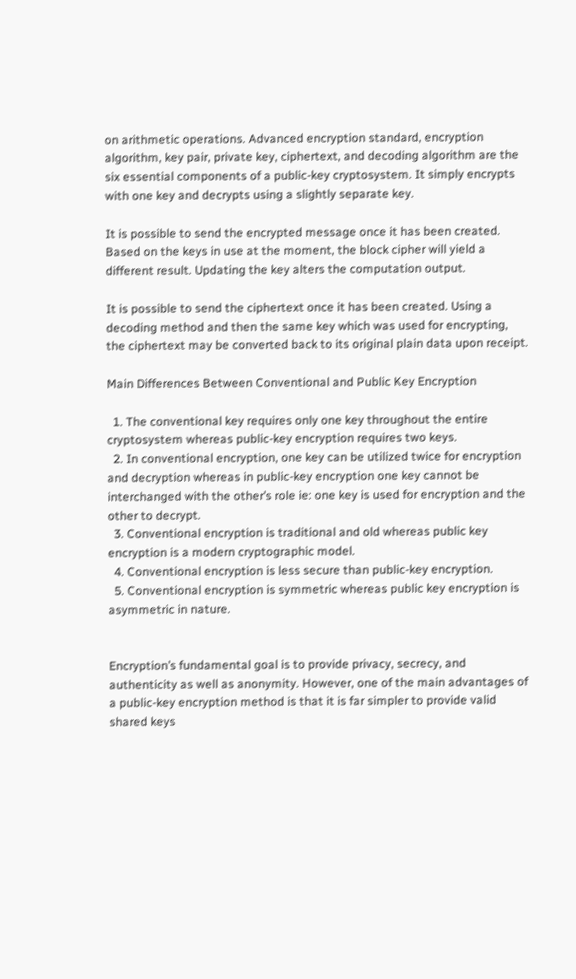on arithmetic operations. Advanced encryption standard, encryption algorithm, key pair, private key, ciphertext, and decoding algorithm are the six essential components of a public-key cryptosystem. It simply encrypts with one key and decrypts using a slightly separate key.

It is possible to send the encrypted message once it has been created. Based on the keys in use at the moment, the block cipher will yield a different result. Updating the key alters the computation output.

It is possible to send the ciphertext once it has been created. Using a decoding method and then the same key which was used for encrypting, the ciphertext may be converted back to its original plain data upon receipt.

Main Differences Between Conventional and Public Key Encryption

  1. The conventional key requires only one key throughout the entire cryptosystem whereas public-key encryption requires two keys.
  2. In conventional encryption, one key can be utilized twice for encryption and decryption whereas in public-key encryption one key cannot be interchanged with the other’s role ie: one key is used for encryption and the other to decrypt.
  3. Conventional encryption is traditional and old whereas public key encryption is a modern cryptographic model.
  4. Conventional encryption is less secure than public-key encryption.
  5. Conventional encryption is symmetric whereas public key encryption is asymmetric in nature.


Encryption’s fundamental goal is to provide privacy, secrecy, and authenticity as well as anonymity. However, one of the main advantages of a public-key encryption method is that it is far simpler to provide valid shared keys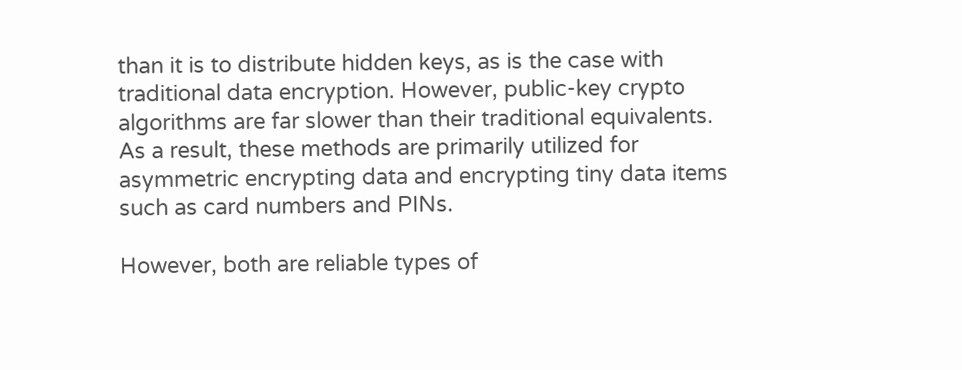than it is to distribute hidden keys, as is the case with traditional data encryption. However, public-key crypto algorithms are far slower than their traditional equivalents. As a result, these methods are primarily utilized for asymmetric encrypting data and encrypting tiny data items such as card numbers and PINs.

However, both are reliable types of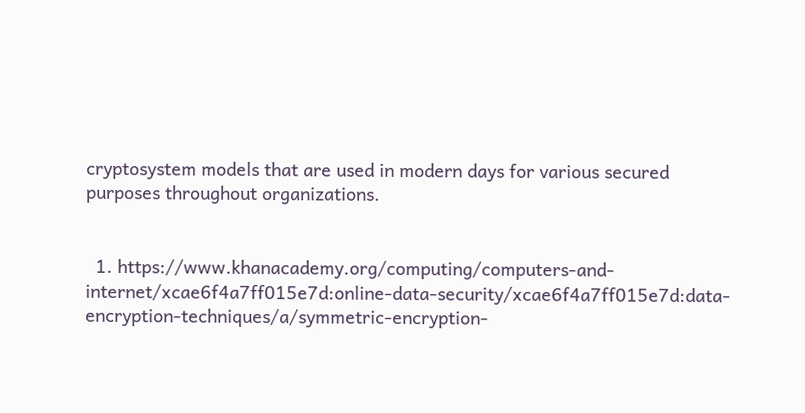cryptosystem models that are used in modern days for various secured purposes throughout organizations.


  1. https://www.khanacademy.org/computing/computers-and-internet/xcae6f4a7ff015e7d:online-data-security/xcae6f4a7ff015e7d:data-encryption-techniques/a/symmetric-encryption-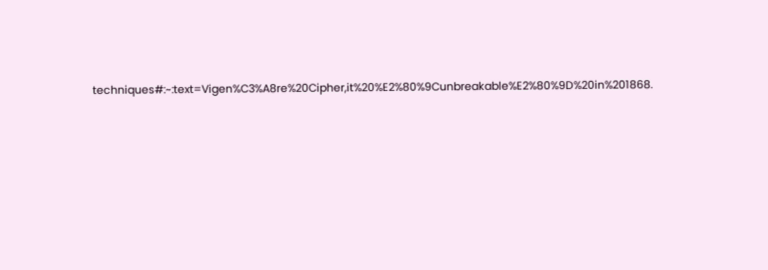techniques#:~:text=Vigen%C3%A8re%20Cipher,it%20%E2%80%9Cunbreakable%E2%80%9D%20in%201868.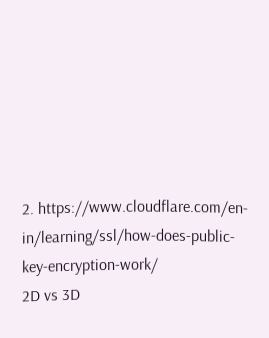2. https://www.cloudflare.com/en-in/learning/ssl/how-does-public-key-encryption-work/
2D vs 3D